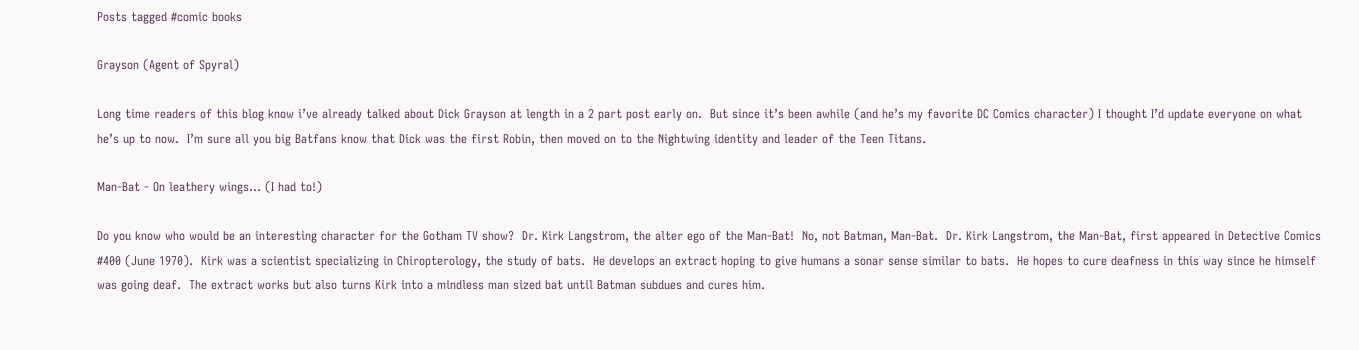Posts tagged #comic books

Grayson (Agent of Spyral)

Long time readers of this blog know i’ve already talked about Dick Grayson at length in a 2 part post early on.  But since it’s been awhile (and he’s my favorite DC Comics character) I thought I’d update everyone on what he’s up to now.  I’m sure all you big Batfans know that Dick was the first Robin, then moved on to the Nightwing identity and leader of the Teen Titans.

Man-Bat - On leathery wings… (I had to!)

Do you know who would be an interesting character for the Gotham TV show?  Dr. Kirk Langstrom, the alter ego of the Man-Bat!  No, not Batman, Man-Bat.  Dr. Kirk Langstrom, the Man-Bat, first appeared in Detective Comics #400 (June 1970).  Kirk was a scientist specializing in Chiropterology, the study of bats.  He develops an extract hoping to give humans a sonar sense similar to bats.  He hopes to cure deafness in this way since he himself was going deaf.  The extract works but also turns Kirk into a mindless man sized bat until Batman subdues and cures him.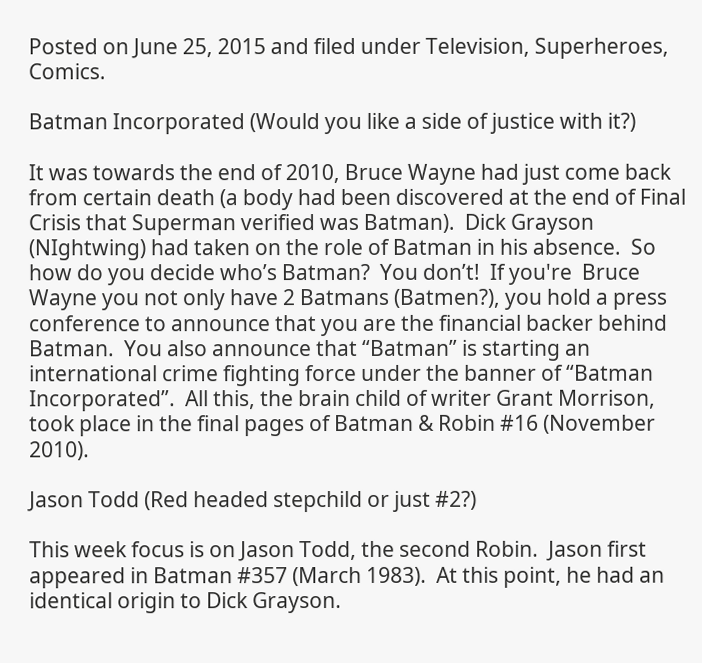Posted on June 25, 2015 and filed under Television, Superheroes, Comics.

Batman Incorporated (Would you like a side of justice with it?)

It was towards the end of 2010, Bruce Wayne had just come back from certain death (a body had been discovered at the end of Final Crisis that Superman verified was Batman).  Dick Grayson (NIghtwing) had taken on the role of Batman in his absence.  So how do you decide who’s Batman?  You don’t!  If you're  Bruce Wayne you not only have 2 Batmans (Batmen?), you hold a press conference to announce that you are the financial backer behind Batman.  You also announce that “Batman” is starting an international crime fighting force under the banner of “Batman Incorporated”.  All this, the brain child of writer Grant Morrison, took place in the final pages of Batman & Robin #16 (November 2010).

Jason Todd (Red headed stepchild or just #2?)

This week focus is on Jason Todd, the second Robin.  Jason first appeared in Batman #357 (March 1983).  At this point, he had an identical origin to Dick Grayson.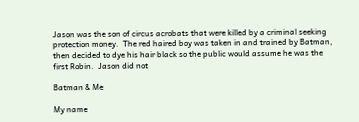Jason was the son of circus acrobats that were killed by a criminal seeking protection money.  The red haired boy was taken in and trained by Batman, then decided to dye his hair black so the public would assume he was the first Robin.  Jason did not

Batman & Me

My name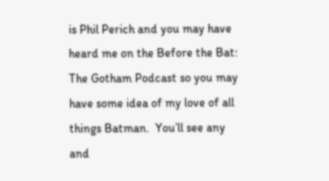is Phil Perich and you may have heard me on the Before the Bat: The Gotham Podcast so you may have some idea of my love of all things Batman.  You’ll see any and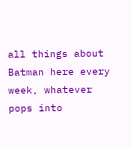all things about Batman here every week, whatever pops into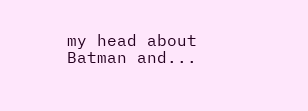my head about Batman and...